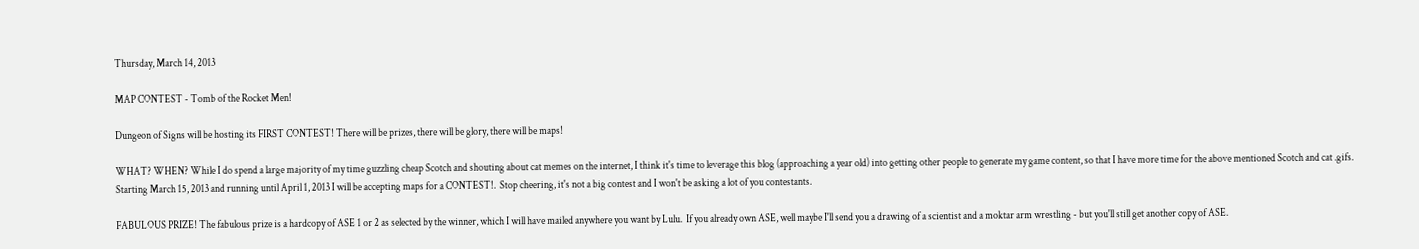Thursday, March 14, 2013

MAP CONTEST - Tomb of the Rocket Men!

Dungeon of Signs will be hosting its FIRST CONTEST! There will be prizes, there will be glory, there will be maps!

WHAT? WHEN? While I do spend a large majority of my time guzzling cheap Scotch and shouting about cat memes on the internet, I think it's time to leverage this blog (approaching a year old) into getting other people to generate my game content, so that I have more time for the above mentioned Scotch and cat .gifs. Starting March 15, 2013 and running until April 1, 2013 I will be accepting maps for a CONTEST!.  Stop cheering, it's not a big contest and I won't be asking a lot of you contestants.

FABULOUS PRIZE! The fabulous prize is a hardcopy of ASE 1 or 2 as selected by the winner, which I will have mailed anywhere you want by Lulu.  If you already own ASE, well maybe I'll send you a drawing of a scientist and a moktar arm wrestling - but you'll still get another copy of ASE.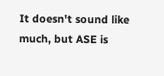It doesn't sound like much, but ASE is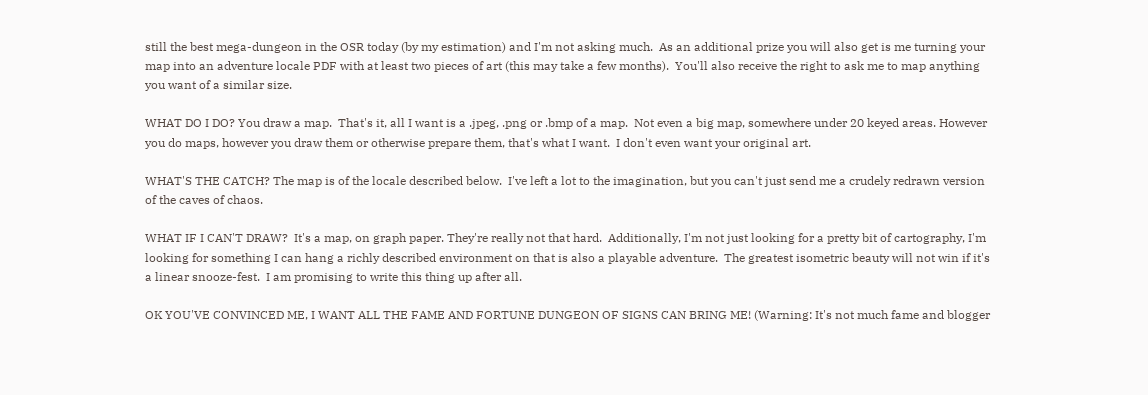still the best mega-dungeon in the OSR today (by my estimation) and I'm not asking much.  As an additional prize you will also get is me turning your map into an adventure locale PDF with at least two pieces of art (this may take a few months).  You'll also receive the right to ask me to map anything you want of a similar size.

WHAT DO I DO? You draw a map.  That's it, all I want is a .jpeg, .png or .bmp of a map.  Not even a big map, somewhere under 20 keyed areas. However you do maps, however you draw them or otherwise prepare them, that's what I want.  I don't even want your original art.

WHAT'S THE CATCH? The map is of the locale described below.  I've left a lot to the imagination, but you can't just send me a crudely redrawn version of the caves of chaos.

WHAT IF I CAN'T DRAW?  It's a map, on graph paper. They're really not that hard.  Additionally, I'm not just looking for a pretty bit of cartography, I'm looking for something I can hang a richly described environment on that is also a playable adventure.  The greatest isometric beauty will not win if it's a linear snooze-fest.  I am promising to write this thing up after all.

OK YOU'VE CONVINCED ME, I WANT ALL THE FAME AND FORTUNE DUNGEON OF SIGNS CAN BRING ME! (Warning: It's not much fame and blogger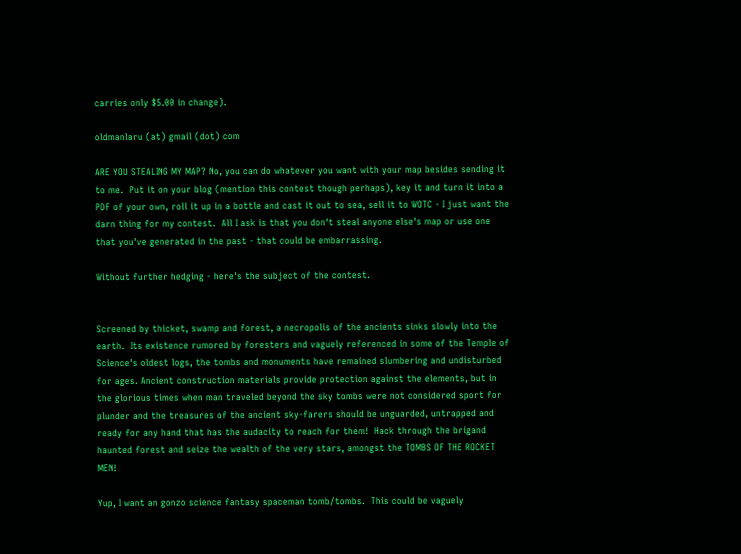carries only $5.00 in change).

oldmanlaru (at) gmail (dot) com

ARE YOU STEALING MY MAP? No, you can do whatever you want with your map besides sending it to me.  Put it on your blog (mention this contest though perhaps), key it and turn it into a PDF of your own, roll it up in a bottle and cast it out to sea, sell it to WOTC - I just want the darn thing for my contest.  All I ask is that you don't steal anyone else's map or use one that you've generated in the past - that could be embarrassing.

Without further hedging - here's the subject of the contest.


Screened by thicket, swamp and forest, a necropolis of the ancients sinks slowly into the earth.  Its existence rumored by foresters and vaguely referenced in some of the Temple of Science's oldest logs, the tombs and monuments have remained slumbering and undisturbed for ages. Ancient construction materials provide protection against the elements, but in the glorious times when man traveled beyond the sky tombs were not considered sport for plunder and the treasures of the ancient sky-farers should be unguarded, untrapped and ready for any hand that has the audacity to reach for them!  Hack through the brigand haunted forest and seize the wealth of the very stars, amongst the TOMBS OF THE ROCKET MEN!

Yup, I want an gonzo science fantasy spaceman tomb/tombs.  This could be vaguely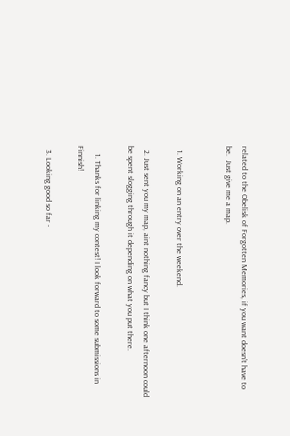related to the Obelisk of Forgotten Memories, if you want doesn't have to be.  Just give me a map.


  1. Working on an entry over the weekend.

  2. Just sent you my map, aint nothing fancy but I think one afternoon could be spent slogging through it depending on what you put there.

    1. Thanks for linking my contest! I look forward to some submissions in Finnish!

  3. Looking good so far -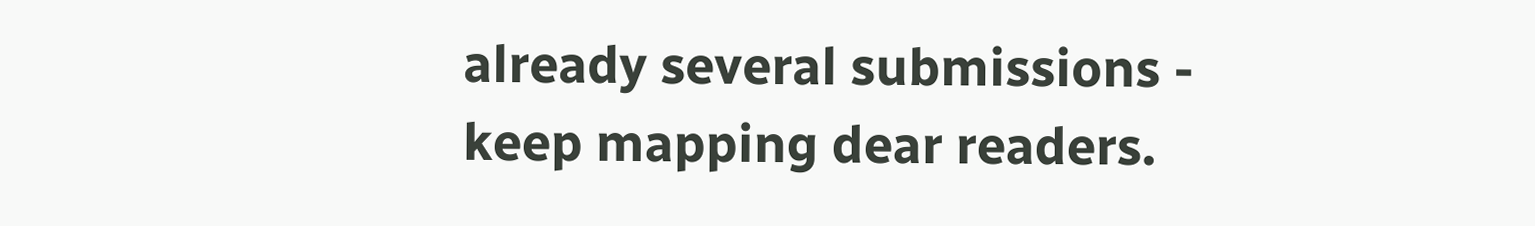already several submissions - keep mapping dear readers.